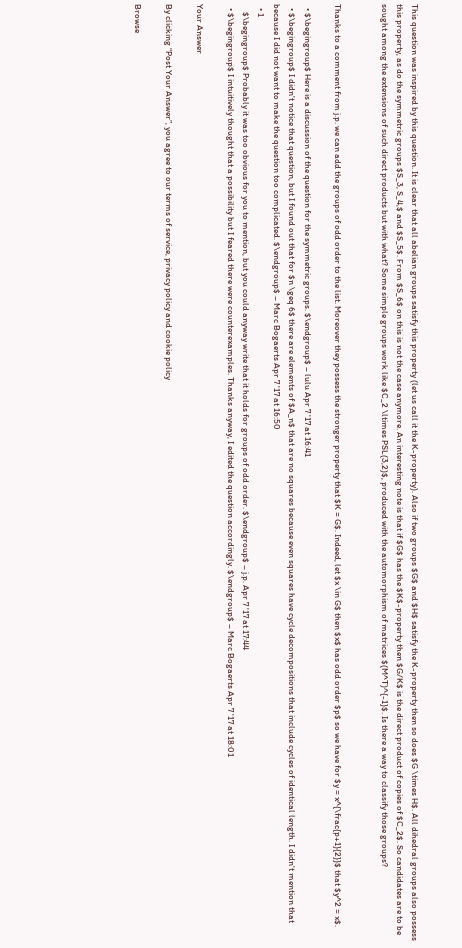This question was inspired by this question. It is clear that all abelian groups satisfy this property (let us call it the K-property). Also if two groups $G$ and $H$ satisfy the K-property then so does $G \times H$. All dihedral groups also possess this property, as do the symmetric groups $S_3, S_4,$ and $S_5$. From $S_6$ on this is not the case anymore. An interesting note is that if $G$ has the $K$-property then $G/K$ is the direct product of copies of $C_2$. So candidates are to be sought among the extensions of such direct products but with what? Some simple groups work like $C_2 \ltimes PSL(3,2)$, produced with the automorphism of matrices $(M^T)^{-1}$. Is there a way to classify those groups?


Thanks to a comment from j.p. we can add the groups of odd order to the list. Moreover they possess the stronger property that $K = G$. Indeed, let $x \in G$ then $x$ has odd order $p$ so we have for $y = x^{\frac{p+1}{2}}$ that $y^2 = x$.

  • $\begingroup$ Here is a discussion of the question for the symmetric groups. $\endgroup$ – lulu Apr 7 '17 at 16:41
  • $\begingroup$ I didn't notice that question, but I found out that for $n \geq 6$ there are elements of $A_n$ that are no squares because even squares have cycle decompositions that include cycles of identical length. I didn't mention that because I did not want to make the question too complicated. $\endgroup$ – Marc Bogaerts Apr 7 '17 at 16:50
  • 1
    $\begingroup$ Probably it was too obvious for you to mention, but you could anyway write that it holds for groups of odd order. $\endgroup$ – j.p. Apr 7 '17 at 17:44
  • $\begingroup$ I intuitively thought that a possibility but I feared there were counterexamples. Thanks anyway, I edited the question accordingly. $\endgroup$ – Marc Bogaerts Apr 7 '17 at 18:01

Your Answer

By clicking “Post Your Answer”, you agree to our terms of service, privacy policy and cookie policy

Browse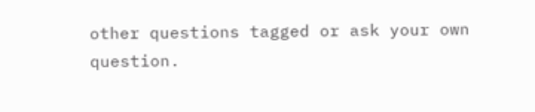other questions tagged or ask your own question.